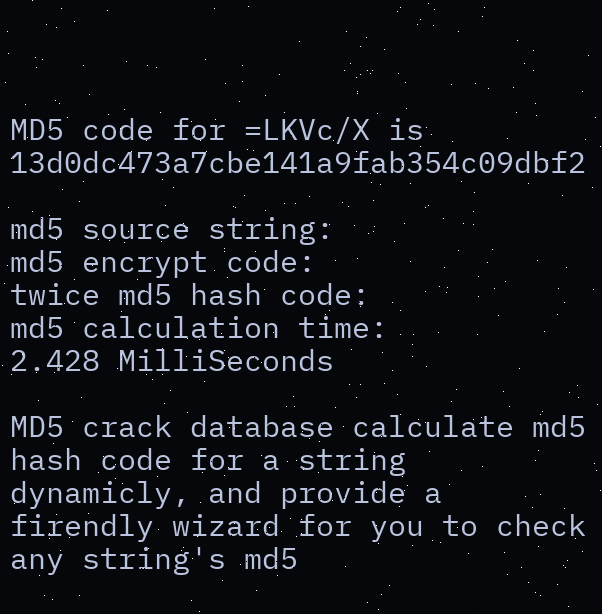MD5 code for =LKVc/X is 13d0dc473a7cbe141a9fab354c09dbf2

md5 source string:
md5 encrypt code:
twice md5 hash code:
md5 calculation time:
2.428 MilliSeconds

MD5 crack database calculate md5 hash code for a string dynamicly, and provide a firendly wizard for you to check any string's md5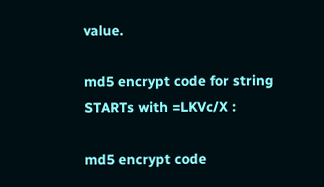value.

md5 encrypt code for string STARTs with =LKVc/X :

md5 encrypt code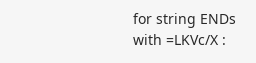for string ENDs with =LKVc/X :